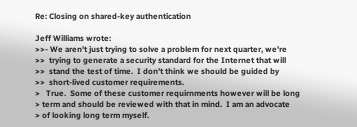Re: Closing on shared-key authentication

Jeff Williams wrote:
>>- We aren't just trying to solve a problem for next quarter, we're
>>  trying to generate a security standard for the Internet that will
>>  stand the test of time.  I don't think we should be guided by
>>  short-lived customer requirements.
>   True.  Some of these customer requirnments however will be long
> term and should be reviewed with that in mind.  I am an advocate
> of looking long term myself.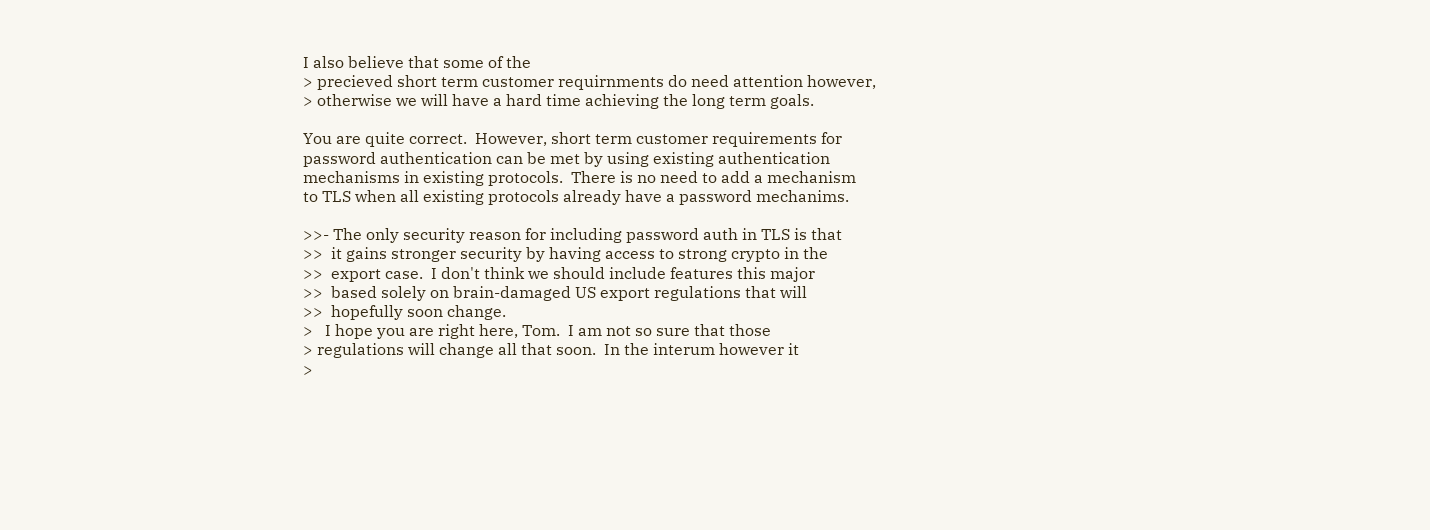I also believe that some of the
> precieved short term customer requirnments do need attention however,
> otherwise we will have a hard time achieving the long term goals.

You are quite correct.  However, short term customer requirements for
password authentication can be met by using existing authentication
mechanisms in existing protocols.  There is no need to add a mechanism
to TLS when all existing protocols already have a password mechanims.

>>- The only security reason for including password auth in TLS is that
>>  it gains stronger security by having access to strong crypto in the
>>  export case.  I don't think we should include features this major
>>  based solely on brain-damaged US export regulations that will
>>  hopefully soon change.
>   I hope you are right here, Tom.  I am not so sure that those
> regulations will change all that soon.  In the interum however it
>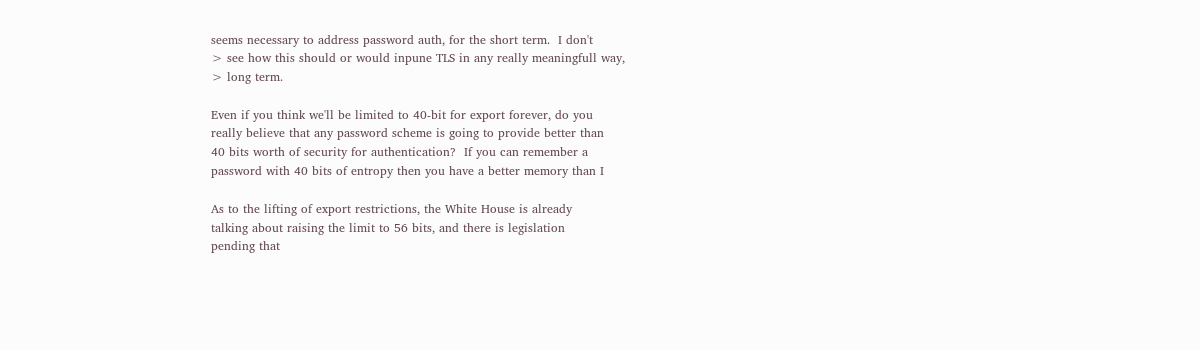seems necessary to address password auth, for the short term.  I don't
> see how this should or would inpune TLS in any really meaningfull way,
> long term.

Even if you think we'll be limited to 40-bit for export forever, do you
really believe that any password scheme is going to provide better than
40 bits worth of security for authentication?  If you can remember a
password with 40 bits of entropy then you have a better memory than I

As to the lifting of export restrictions, the White House is already
talking about raising the limit to 56 bits, and there is legislation
pending that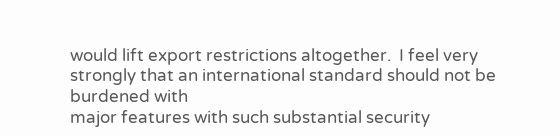would lift export restrictions altogether.  I feel very
strongly that an international standard should not be burdened with
major features with such substantial security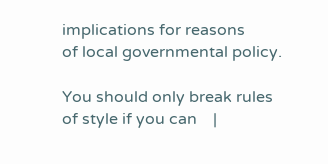implications for reasons
of local governmental policy.

You should only break rules of style if you can    |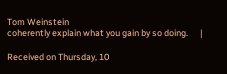Tom Weinstein
coherently explain what you gain by so doing.      |

Received on Thursday, 10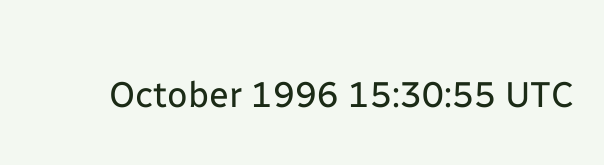October 1996 15:30:55 UTC